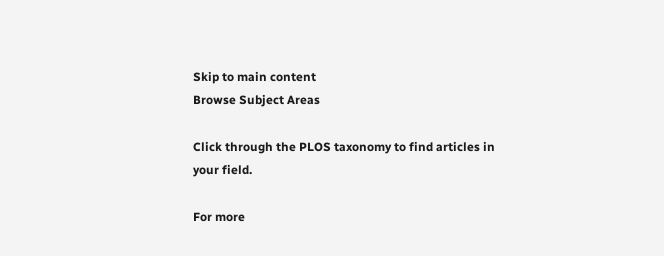Skip to main content
Browse Subject Areas

Click through the PLOS taxonomy to find articles in your field.

For more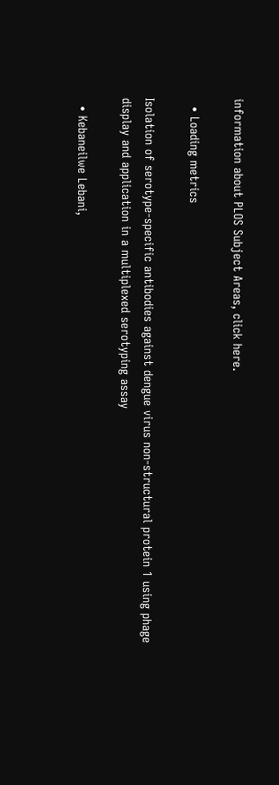information about PLOS Subject Areas, click here.

  • Loading metrics

Isolation of serotype-specific antibodies against dengue virus non-structural protein 1 using phage display and application in a multiplexed serotyping assay

  • Kebaneilwe Lebani,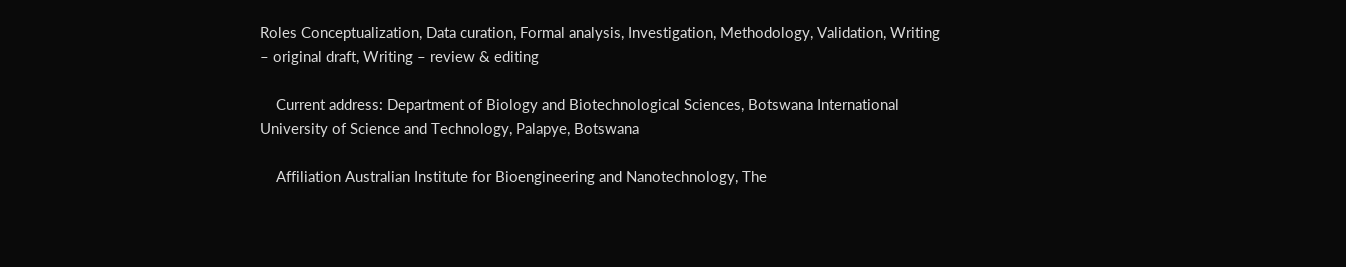Roles Conceptualization, Data curation, Formal analysis, Investigation, Methodology, Validation, Writing – original draft, Writing – review & editing

    Current address: Department of Biology and Biotechnological Sciences, Botswana International University of Science and Technology, Palapye, Botswana

    Affiliation Australian Institute for Bioengineering and Nanotechnology, The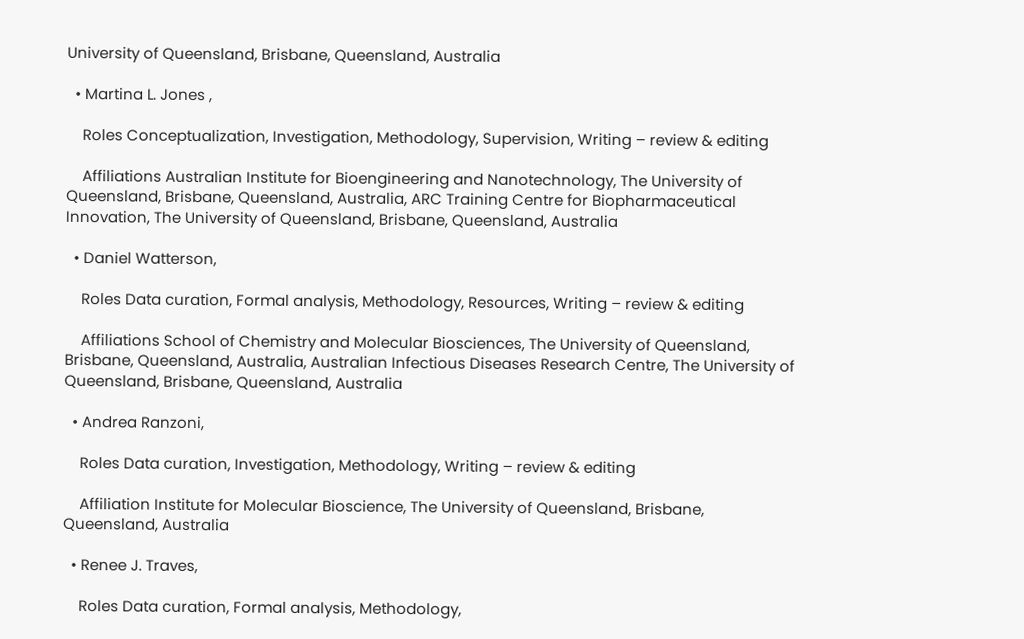University of Queensland, Brisbane, Queensland, Australia

  • Martina L. Jones ,

    Roles Conceptualization, Investigation, Methodology, Supervision, Writing – review & editing

    Affiliations Australian Institute for Bioengineering and Nanotechnology, The University of Queensland, Brisbane, Queensland, Australia, ARC Training Centre for Biopharmaceutical Innovation, The University of Queensland, Brisbane, Queensland, Australia

  • Daniel Watterson,

    Roles Data curation, Formal analysis, Methodology, Resources, Writing – review & editing

    Affiliations School of Chemistry and Molecular Biosciences, The University of Queensland, Brisbane, Queensland, Australia, Australian Infectious Diseases Research Centre, The University of Queensland, Brisbane, Queensland, Australia

  • Andrea Ranzoni,

    Roles Data curation, Investigation, Methodology, Writing – review & editing

    Affiliation Institute for Molecular Bioscience, The University of Queensland, Brisbane, Queensland, Australia

  • Renee J. Traves,

    Roles Data curation, Formal analysis, Methodology,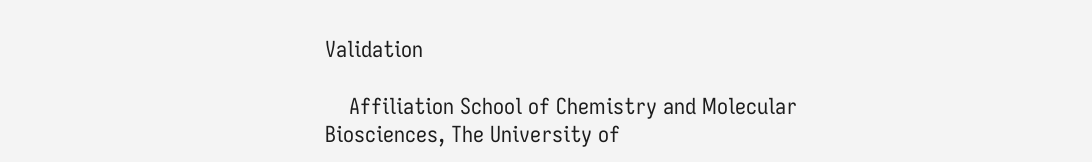Validation

    Affiliation School of Chemistry and Molecular Biosciences, The University of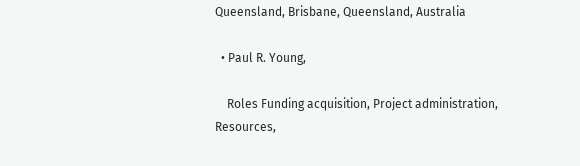Queensland, Brisbane, Queensland, Australia

  • Paul R. Young,

    Roles Funding acquisition, Project administration, Resources,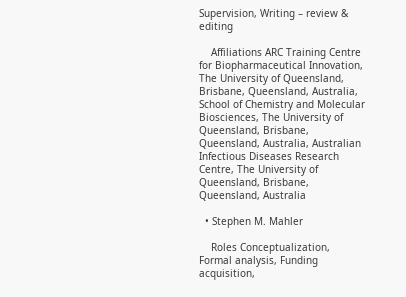Supervision, Writing – review & editing

    Affiliations ARC Training Centre for Biopharmaceutical Innovation, The University of Queensland, Brisbane, Queensland, Australia, School of Chemistry and Molecular Biosciences, The University of Queensland, Brisbane, Queensland, Australia, Australian Infectious Diseases Research Centre, The University of Queensland, Brisbane, Queensland, Australia

  • Stephen M. Mahler

    Roles Conceptualization, Formal analysis, Funding acquisition,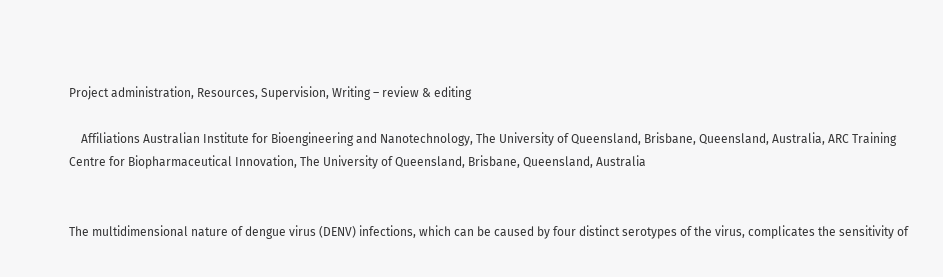Project administration, Resources, Supervision, Writing – review & editing

    Affiliations Australian Institute for Bioengineering and Nanotechnology, The University of Queensland, Brisbane, Queensland, Australia, ARC Training Centre for Biopharmaceutical Innovation, The University of Queensland, Brisbane, Queensland, Australia


The multidimensional nature of dengue virus (DENV) infections, which can be caused by four distinct serotypes of the virus, complicates the sensitivity of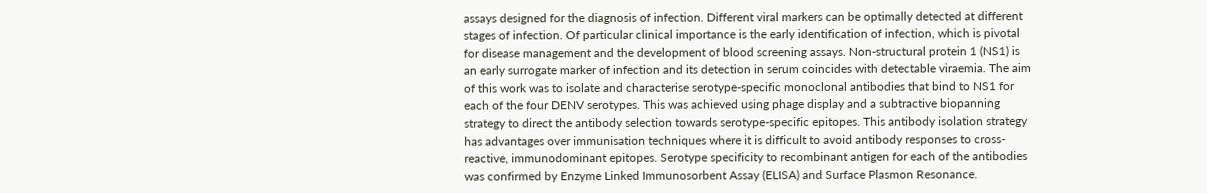assays designed for the diagnosis of infection. Different viral markers can be optimally detected at different stages of infection. Of particular clinical importance is the early identification of infection, which is pivotal for disease management and the development of blood screening assays. Non-structural protein 1 (NS1) is an early surrogate marker of infection and its detection in serum coincides with detectable viraemia. The aim of this work was to isolate and characterise serotype-specific monoclonal antibodies that bind to NS1 for each of the four DENV serotypes. This was achieved using phage display and a subtractive biopanning strategy to direct the antibody selection towards serotype-specific epitopes. This antibody isolation strategy has advantages over immunisation techniques where it is difficult to avoid antibody responses to cross-reactive, immunodominant epitopes. Serotype specificity to recombinant antigen for each of the antibodies was confirmed by Enzyme Linked Immunosorbent Assay (ELISA) and Surface Plasmon Resonance.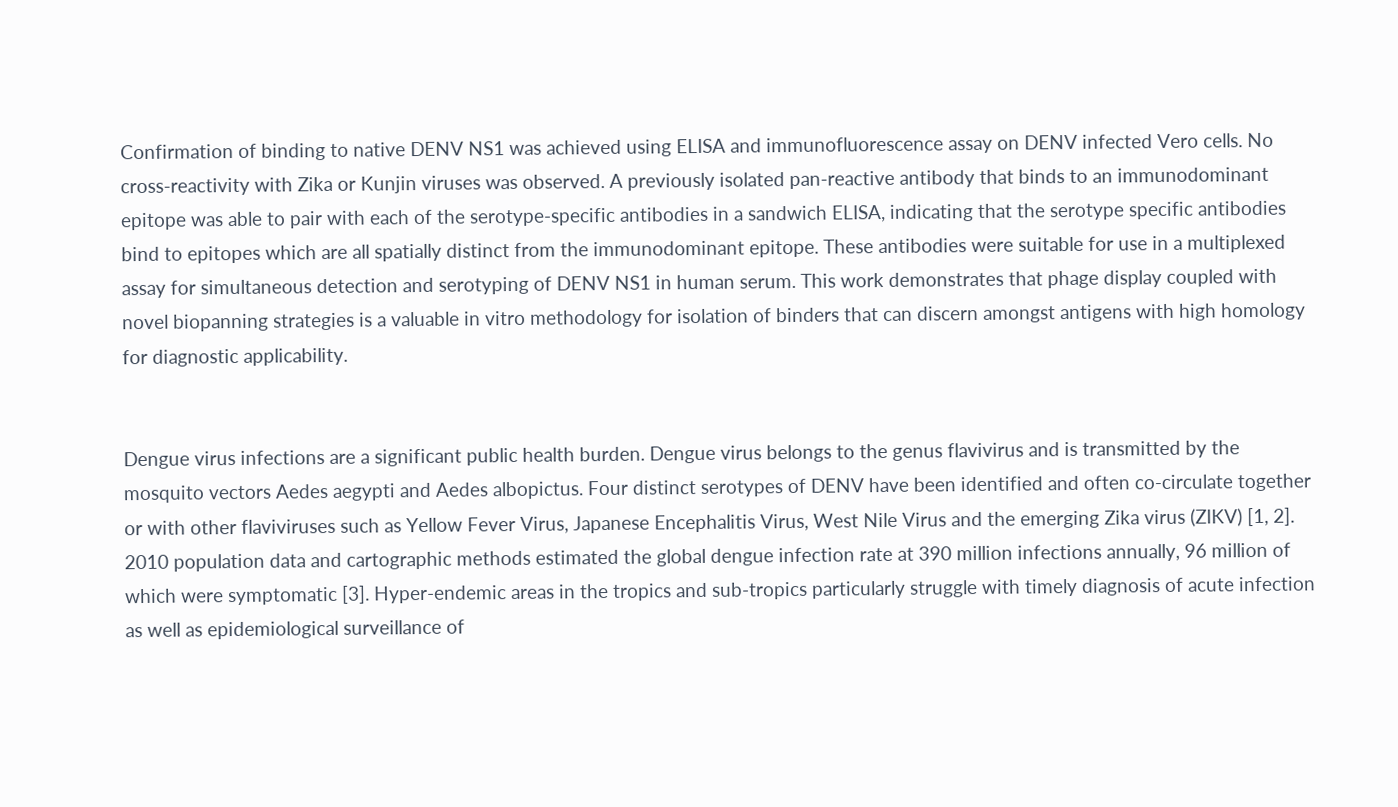Confirmation of binding to native DENV NS1 was achieved using ELISA and immunofluorescence assay on DENV infected Vero cells. No cross-reactivity with Zika or Kunjin viruses was observed. A previously isolated pan-reactive antibody that binds to an immunodominant epitope was able to pair with each of the serotype-specific antibodies in a sandwich ELISA, indicating that the serotype specific antibodies bind to epitopes which are all spatially distinct from the immunodominant epitope. These antibodies were suitable for use in a multiplexed assay for simultaneous detection and serotyping of DENV NS1 in human serum. This work demonstrates that phage display coupled with novel biopanning strategies is a valuable in vitro methodology for isolation of binders that can discern amongst antigens with high homology for diagnostic applicability.


Dengue virus infections are a significant public health burden. Dengue virus belongs to the genus flavivirus and is transmitted by the mosquito vectors Aedes aegypti and Aedes albopictus. Four distinct serotypes of DENV have been identified and often co-circulate together or with other flaviviruses such as Yellow Fever Virus, Japanese Encephalitis Virus, West Nile Virus and the emerging Zika virus (ZIKV) [1, 2]. 2010 population data and cartographic methods estimated the global dengue infection rate at 390 million infections annually, 96 million of which were symptomatic [3]. Hyper-endemic areas in the tropics and sub-tropics particularly struggle with timely diagnosis of acute infection as well as epidemiological surveillance of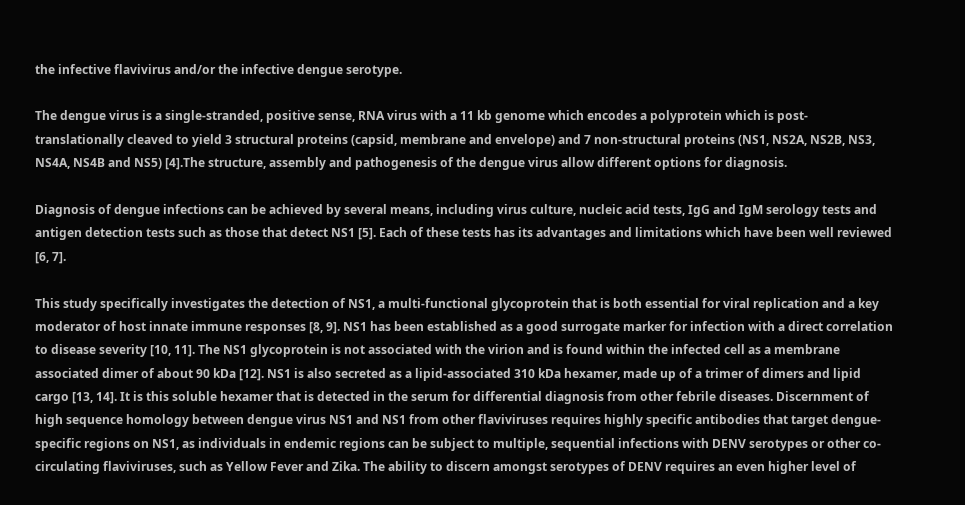the infective flavivirus and/or the infective dengue serotype.

The dengue virus is a single-stranded, positive sense, RNA virus with a 11 kb genome which encodes a polyprotein which is post-translationally cleaved to yield 3 structural proteins (capsid, membrane and envelope) and 7 non-structural proteins (NS1, NS2A, NS2B, NS3, NS4A, NS4B and NS5) [4].The structure, assembly and pathogenesis of the dengue virus allow different options for diagnosis.

Diagnosis of dengue infections can be achieved by several means, including virus culture, nucleic acid tests, IgG and IgM serology tests and antigen detection tests such as those that detect NS1 [5]. Each of these tests has its advantages and limitations which have been well reviewed [6, 7].

This study specifically investigates the detection of NS1, a multi-functional glycoprotein that is both essential for viral replication and a key moderator of host innate immune responses [8, 9]. NS1 has been established as a good surrogate marker for infection with a direct correlation to disease severity [10, 11]. The NS1 glycoprotein is not associated with the virion and is found within the infected cell as a membrane associated dimer of about 90 kDa [12]. NS1 is also secreted as a lipid-associated 310 kDa hexamer, made up of a trimer of dimers and lipid cargo [13, 14]. It is this soluble hexamer that is detected in the serum for differential diagnosis from other febrile diseases. Discernment of high sequence homology between dengue virus NS1 and NS1 from other flaviviruses requires highly specific antibodies that target dengue-specific regions on NS1, as individuals in endemic regions can be subject to multiple, sequential infections with DENV serotypes or other co-circulating flaviviruses, such as Yellow Fever and Zika. The ability to discern amongst serotypes of DENV requires an even higher level of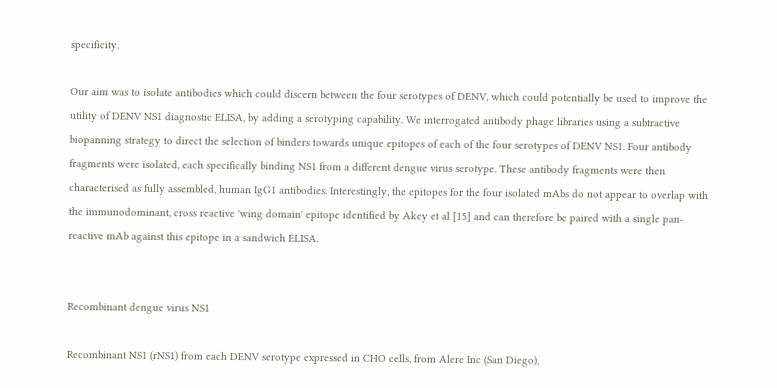specificity.

Our aim was to isolate antibodies which could discern between the four serotypes of DENV, which could potentially be used to improve the utility of DENV NS1 diagnostic ELISA, by adding a serotyping capability. We interrogated antibody phage libraries using a subtractive biopanning strategy to direct the selection of binders towards unique epitopes of each of the four serotypes of DENV NS1. Four antibody fragments were isolated, each specifically binding NS1 from a different dengue virus serotype. These antibody fragments were then characterised as fully assembled, human IgG1 antibodies. Interestingly, the epitopes for the four isolated mAbs do not appear to overlap with the immunodominant, cross reactive 'wing domain' epitope identified by Akey et al [15] and can therefore be paired with a single pan-reactive mAb against this epitope in a sandwich ELISA.


Recombinant dengue virus NS1

Recombinant NS1 (rNS1) from each DENV serotype expressed in CHO cells, from Alere Inc (San Diego),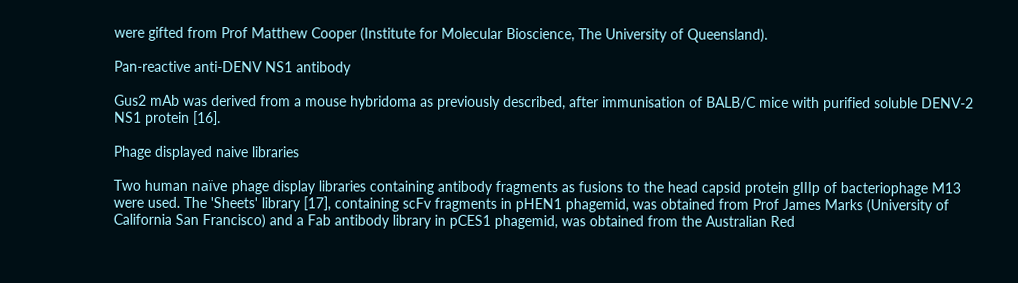were gifted from Prof Matthew Cooper (Institute for Molecular Bioscience, The University of Queensland).

Pan-reactive anti-DENV NS1 antibody

Gus2 mAb was derived from a mouse hybridoma as previously described, after immunisation of BALB/C mice with purified soluble DENV-2 NS1 protein [16].

Phage displayed naive libraries

Two human naïve phage display libraries containing antibody fragments as fusions to the head capsid protein gIIIp of bacteriophage M13 were used. The 'Sheets' library [17], containing scFv fragments in pHEN1 phagemid, was obtained from Prof James Marks (University of California San Francisco) and a Fab antibody library in pCES1 phagemid, was obtained from the Australian Red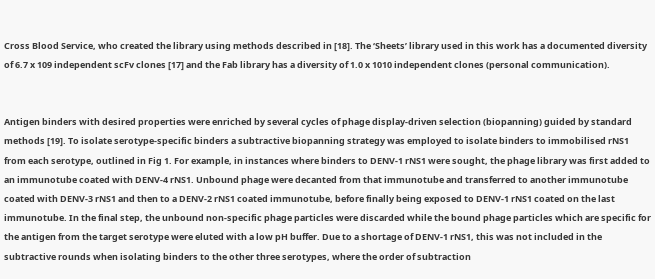Cross Blood Service, who created the library using methods described in [18]. The ‘Sheets’ library used in this work has a documented diversity of 6.7 x 109 independent scFv clones [17] and the Fab library has a diversity of 1.0 x 1010 independent clones (personal communication).


Antigen binders with desired properties were enriched by several cycles of phage display-driven selection (biopanning) guided by standard methods [19]. To isolate serotype-specific binders a subtractive biopanning strategy was employed to isolate binders to immobilised rNS1 from each serotype, outlined in Fig 1. For example, in instances where binders to DENV-1 rNS1 were sought, the phage library was first added to an immunotube coated with DENV-4 rNS1. Unbound phage were decanted from that immunotube and transferred to another immunotube coated with DENV-3 rNS1 and then to a DENV-2 rNS1 coated immunotube, before finally being exposed to DENV-1 rNS1 coated on the last immunotube. In the final step, the unbound non-specific phage particles were discarded while the bound phage particles which are specific for the antigen from the target serotype were eluted with a low pH buffer. Due to a shortage of DENV-1 rNS1, this was not included in the subtractive rounds when isolating binders to the other three serotypes, where the order of subtraction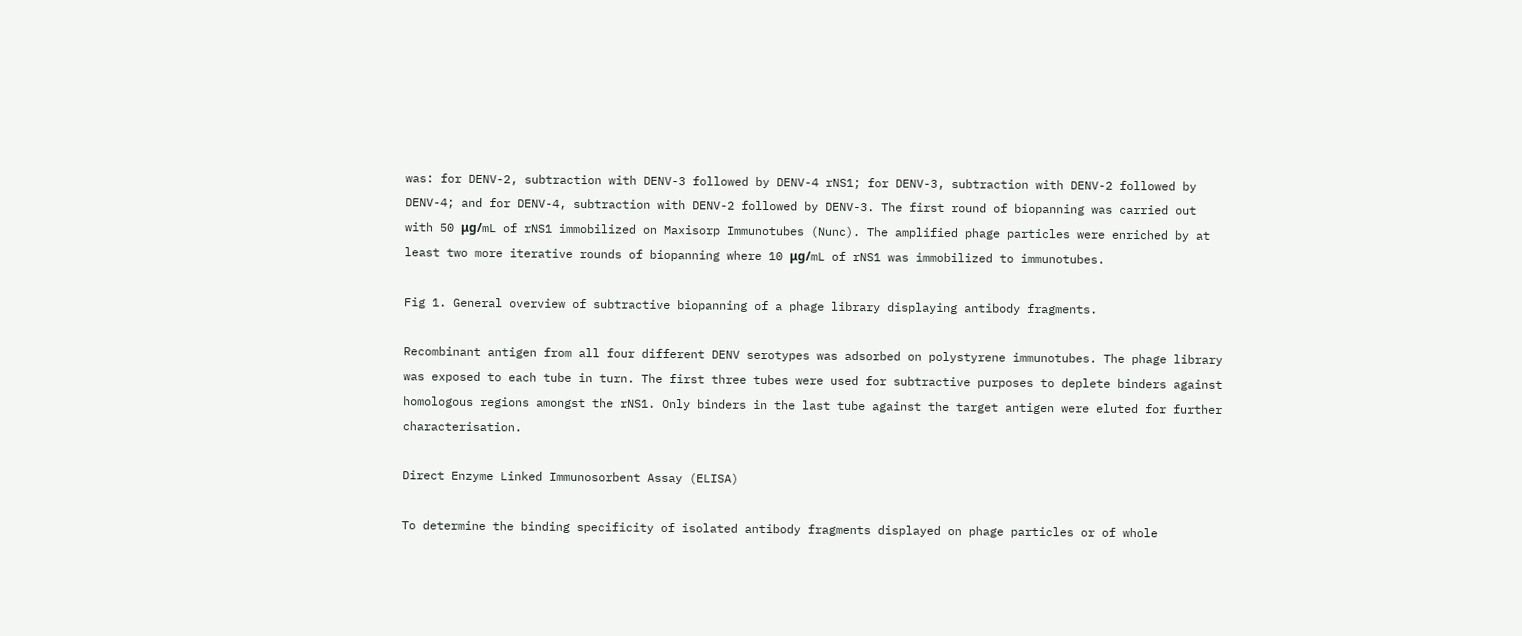was: for DENV-2, subtraction with DENV-3 followed by DENV-4 rNS1; for DENV-3, subtraction with DENV-2 followed by DENV-4; and for DENV-4, subtraction with DENV-2 followed by DENV-3. The first round of biopanning was carried out with 50 μg/mL of rNS1 immobilized on Maxisorp Immunotubes (Nunc). The amplified phage particles were enriched by at least two more iterative rounds of biopanning where 10 μg/mL of rNS1 was immobilized to immunotubes.

Fig 1. General overview of subtractive biopanning of a phage library displaying antibody fragments.

Recombinant antigen from all four different DENV serotypes was adsorbed on polystyrene immunotubes. The phage library was exposed to each tube in turn. The first three tubes were used for subtractive purposes to deplete binders against homologous regions amongst the rNS1. Only binders in the last tube against the target antigen were eluted for further characterisation.

Direct Enzyme Linked Immunosorbent Assay (ELISA)

To determine the binding specificity of isolated antibody fragments displayed on phage particles or of whole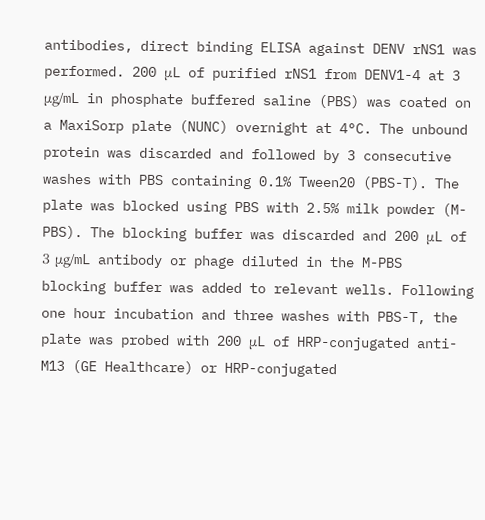antibodies, direct binding ELISA against DENV rNS1 was performed. 200 μL of purified rNS1 from DENV1-4 at 3 μg/mL in phosphate buffered saline (PBS) was coated on a MaxiSorp plate (NUNC) overnight at 4°C. The unbound protein was discarded and followed by 3 consecutive washes with PBS containing 0.1% Tween20 (PBS-T). The plate was blocked using PBS with 2.5% milk powder (M-PBS). The blocking buffer was discarded and 200 μL of 3 μg/mL antibody or phage diluted in the M-PBS blocking buffer was added to relevant wells. Following one hour incubation and three washes with PBS-T, the plate was probed with 200 μL of HRP-conjugated anti-M13 (GE Healthcare) or HRP-conjugated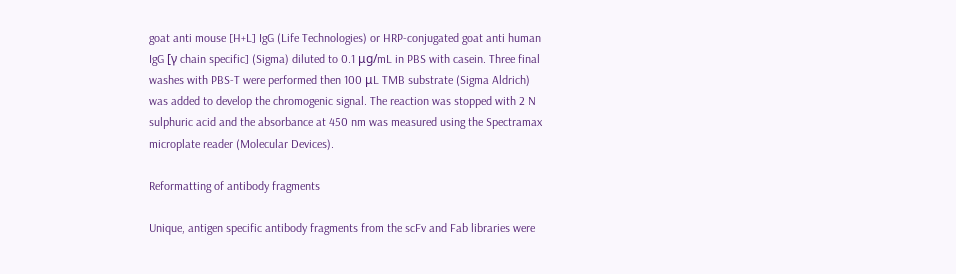goat anti mouse [H+L] IgG (Life Technologies) or HRP-conjugated goat anti human IgG [γ chain specific] (Sigma) diluted to 0.1 μg/mL in PBS with casein. Three final washes with PBS-T were performed then 100 μL TMB substrate (Sigma Aldrich) was added to develop the chromogenic signal. The reaction was stopped with 2 N sulphuric acid and the absorbance at 450 nm was measured using the Spectramax microplate reader (Molecular Devices).

Reformatting of antibody fragments

Unique, antigen specific antibody fragments from the scFv and Fab libraries were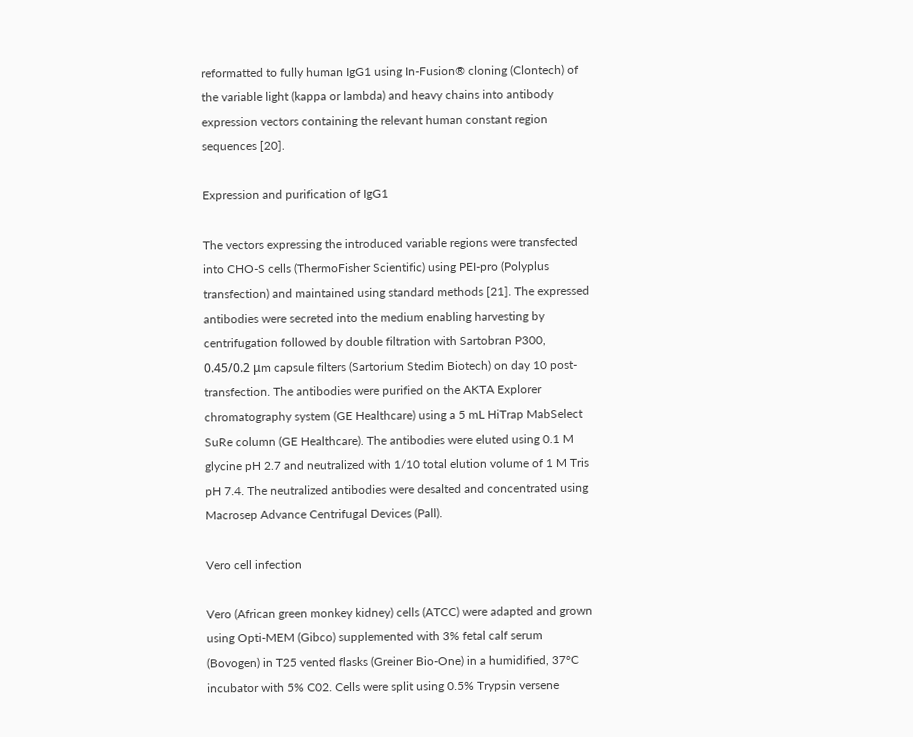reformatted to fully human IgG1 using In-Fusion® cloning (Clontech) of the variable light (kappa or lambda) and heavy chains into antibody expression vectors containing the relevant human constant region sequences [20].

Expression and purification of IgG1

The vectors expressing the introduced variable regions were transfected into CHO-S cells (ThermoFisher Scientific) using PEI-pro (Polyplus transfection) and maintained using standard methods [21]. The expressed antibodies were secreted into the medium enabling harvesting by centrifugation followed by double filtration with Sartobran P300, 0.45/0.2 μm capsule filters (Sartorium Stedim Biotech) on day 10 post-transfection. The antibodies were purified on the AKTA Explorer chromatography system (GE Healthcare) using a 5 mL HiTrap MabSelect SuRe column (GE Healthcare). The antibodies were eluted using 0.1 M glycine pH 2.7 and neutralized with 1/10 total elution volume of 1 M Tris pH 7.4. The neutralized antibodies were desalted and concentrated using Macrosep Advance Centrifugal Devices (Pall).

Vero cell infection

Vero (African green monkey kidney) cells (ATCC) were adapted and grown using Opti-MEM (Gibco) supplemented with 3% fetal calf serum (Bovogen) in T25 vented flasks (Greiner Bio-One) in a humidified, 37°C incubator with 5% C02. Cells were split using 0.5% Trypsin versene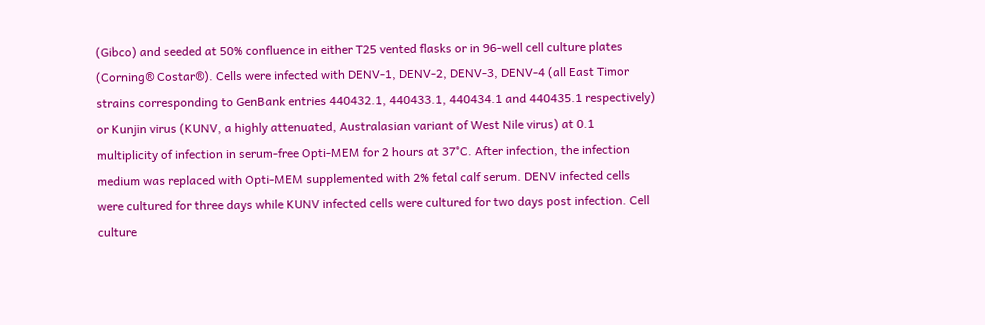(Gibco) and seeded at 50% confluence in either T25 vented flasks or in 96-well cell culture plates (Corning® Costar®). Cells were infected with DENV-1, DENV-2, DENV-3, DENV-4 (all East Timor strains corresponding to GenBank entries 440432.1, 440433.1, 440434.1 and 440435.1 respectively) or Kunjin virus (KUNV, a highly attenuated, Australasian variant of West Nile virus) at 0.1 multiplicity of infection in serum-free Opti-MEM for 2 hours at 37°C. After infection, the infection medium was replaced with Opti-MEM supplemented with 2% fetal calf serum. DENV infected cells were cultured for three days while KUNV infected cells were cultured for two days post infection. Cell culture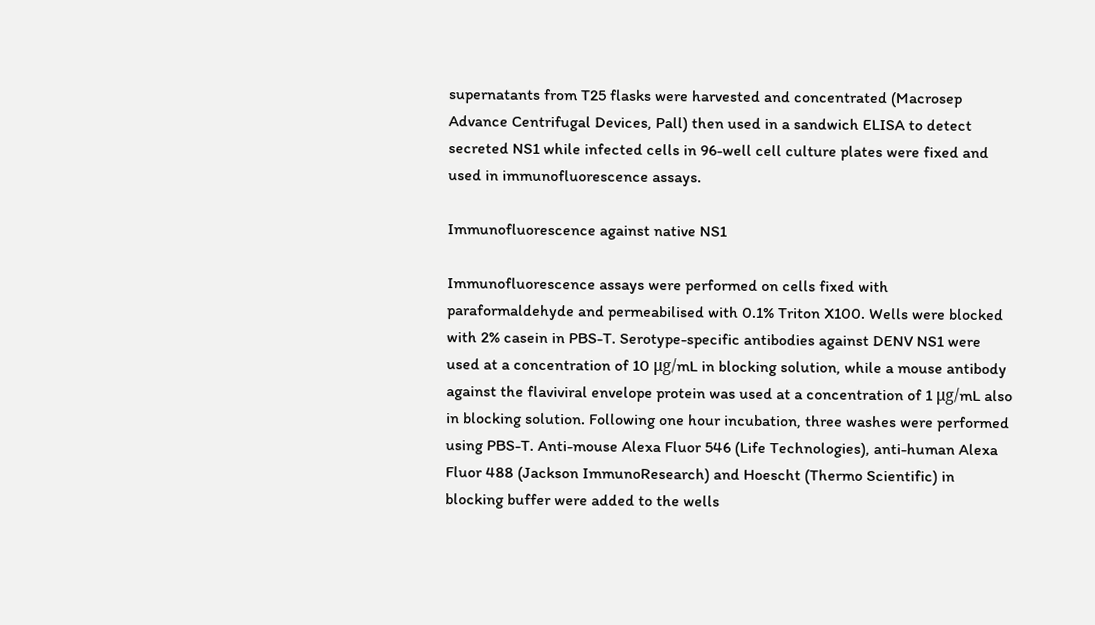supernatants from T25 flasks were harvested and concentrated (Macrosep Advance Centrifugal Devices, Pall) then used in a sandwich ELISA to detect secreted NS1 while infected cells in 96-well cell culture plates were fixed and used in immunofluorescence assays.

Immunofluorescence against native NS1

Immunofluorescence assays were performed on cells fixed with paraformaldehyde and permeabilised with 0.1% Triton X100. Wells were blocked with 2% casein in PBS-T. Serotype-specific antibodies against DENV NS1 were used at a concentration of 10 μg/mL in blocking solution, while a mouse antibody against the flaviviral envelope protein was used at a concentration of 1 μg/mL also in blocking solution. Following one hour incubation, three washes were performed using PBS-T. Anti-mouse Alexa Fluor 546 (Life Technologies), anti-human Alexa Fluor 488 (Jackson ImmunoResearch) and Hoescht (Thermo Scientific) in blocking buffer were added to the wells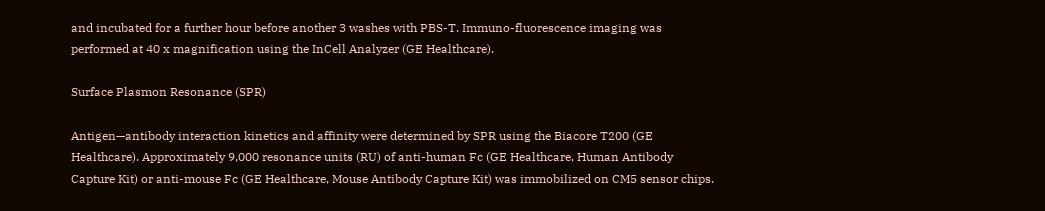and incubated for a further hour before another 3 washes with PBS-T. Immuno-fluorescence imaging was performed at 40 x magnification using the InCell Analyzer (GE Healthcare).

Surface Plasmon Resonance (SPR)

Antigen—antibody interaction kinetics and affinity were determined by SPR using the Biacore T200 (GE Healthcare). Approximately 9,000 resonance units (RU) of anti-human Fc (GE Healthcare, Human Antibody Capture Kit) or anti-mouse Fc (GE Healthcare, Mouse Antibody Capture Kit) was immobilized on CM5 sensor chips.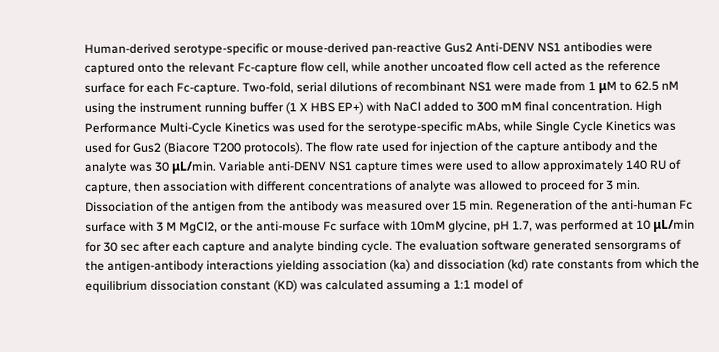Human-derived serotype-specific or mouse-derived pan-reactive Gus2 Anti-DENV NS1 antibodies were captured onto the relevant Fc-capture flow cell, while another uncoated flow cell acted as the reference surface for each Fc-capture. Two-fold, serial dilutions of recombinant NS1 were made from 1 μM to 62.5 nM using the instrument running buffer (1 X HBS EP+) with NaCl added to 300 mM final concentration. High Performance Multi-Cycle Kinetics was used for the serotype-specific mAbs, while Single Cycle Kinetics was used for Gus2 (Biacore T200 protocols). The flow rate used for injection of the capture antibody and the analyte was 30 μL/min. Variable anti-DENV NS1 capture times were used to allow approximately 140 RU of capture, then association with different concentrations of analyte was allowed to proceed for 3 min. Dissociation of the antigen from the antibody was measured over 15 min. Regeneration of the anti-human Fc surface with 3 M MgCl2, or the anti-mouse Fc surface with 10mM glycine, pH 1.7, was performed at 10 μL/min for 30 sec after each capture and analyte binding cycle. The evaluation software generated sensorgrams of the antigen-antibody interactions yielding association (ka) and dissociation (kd) rate constants from which the equilibrium dissociation constant (KD) was calculated assuming a 1:1 model of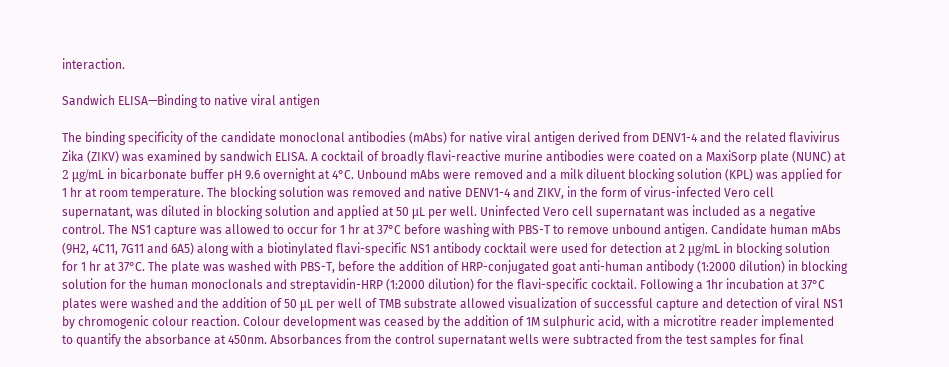interaction.

Sandwich ELISA—Binding to native viral antigen

The binding specificity of the candidate monoclonal antibodies (mAbs) for native viral antigen derived from DENV1-4 and the related flavivirus Zika (ZIKV) was examined by sandwich ELISA. A cocktail of broadly flavi-reactive murine antibodies were coated on a MaxiSorp plate (NUNC) at 2 μg/mL in bicarbonate buffer pH 9.6 overnight at 4°C. Unbound mAbs were removed and a milk diluent blocking solution (KPL) was applied for 1 hr at room temperature. The blocking solution was removed and native DENV1-4 and ZIKV, in the form of virus-infected Vero cell supernatant, was diluted in blocking solution and applied at 50 μL per well. Uninfected Vero cell supernatant was included as a negative control. The NS1 capture was allowed to occur for 1 hr at 37°C before washing with PBS-T to remove unbound antigen. Candidate human mAbs (9H2, 4C11, 7G11 and 6A5) along with a biotinylated flavi-specific NS1 antibody cocktail were used for detection at 2 μg/mL in blocking solution for 1 hr at 37°C. The plate was washed with PBS-T, before the addition of HRP-conjugated goat anti-human antibody (1:2000 dilution) in blocking solution for the human monoclonals and streptavidin-HRP (1:2000 dilution) for the flavi-specific cocktail. Following a 1hr incubation at 37°C plates were washed and the addition of 50 μL per well of TMB substrate allowed visualization of successful capture and detection of viral NS1 by chromogenic colour reaction. Colour development was ceased by the addition of 1M sulphuric acid, with a microtitre reader implemented to quantify the absorbance at 450nm. Absorbances from the control supernatant wells were subtracted from the test samples for final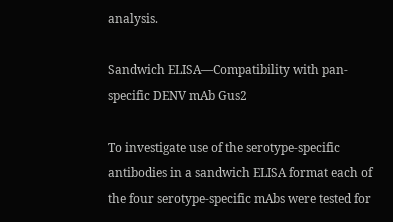analysis.

Sandwich ELISA—Compatibility with pan-specific DENV mAb Gus2

To investigate use of the serotype-specific antibodies in a sandwich ELISA format each of the four serotype-specific mAbs were tested for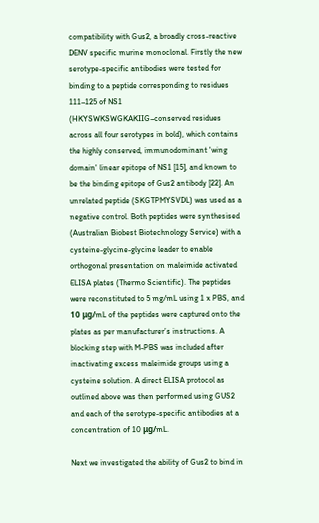compatibility with Gus2, a broadly cross-reactive DENV specific murine monoclonal. Firstly the new serotype-specific antibodies were tested for binding to a peptide corresponding to residues 111–125 of NS1 (HKYSWKSWGKAKIIG–conserved residues across all four serotypes in bold), which contains the highly conserved, immunodominant 'wing domain' linear epitope of NS1 [15], and known to be the binding epitope of Gus2 antibody [22]. An unrelated peptide (SKGTPMYSVDL) was used as a negative control. Both peptides were synthesised (Australian Biobest Biotechnology Service) with a cysteine-glycine-glycine leader to enable orthogonal presentation on maleimide activated ELISA plates (Thermo Scientific). The peptides were reconstituted to 5 mg/mL using 1 x PBS, and 10 μg/mL of the peptides were captured onto the plates as per manufacturer’s instructions. A blocking step with M-PBS was included after inactivating excess maleimide groups using a cysteine solution. A direct ELISA protocol as outlined above was then performed using GUS2 and each of the serotype-specific antibodies at a concentration of 10 μg/mL.

Next we investigated the ability of Gus2 to bind in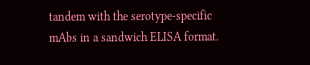tandem with the serotype-specific mAbs in a sandwich ELISA format.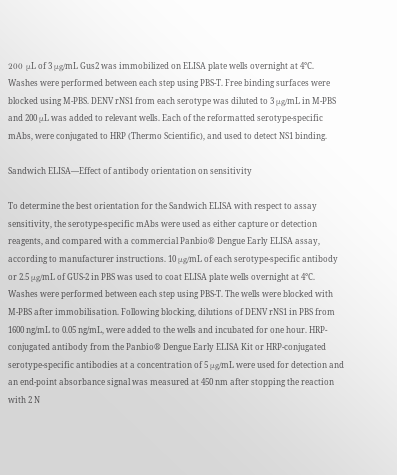200 μL of 3 μg/mL Gus2 was immobilized on ELISA plate wells overnight at 4°C. Washes were performed between each step using PBS-T. Free binding surfaces were blocked using M-PBS. DENV rNS1 from each serotype was diluted to 3 μg/mL in M-PBS and 200 μL was added to relevant wells. Each of the reformatted serotype-specific mAbs, were conjugated to HRP (Thermo Scientific), and used to detect NS1 binding.

Sandwich ELISA—Effect of antibody orientation on sensitivity

To determine the best orientation for the Sandwich ELISA with respect to assay sensitivity, the serotype-specific mAbs were used as either capture or detection reagents, and compared with a commercial Panbio® Dengue Early ELISA assay, according to manufacturer instructions. 10 μg/mL of each serotype-specific antibody or 2.5 μg/mL of GUS-2 in PBS was used to coat ELISA plate wells overnight at 4°C. Washes were performed between each step using PBS-T. The wells were blocked with M-PBS after immobilisation. Following blocking, dilutions of DENV rNS1 in PBS from 1600 ng/mL to 0.05 ng/mL, were added to the wells and incubated for one hour. HRP-conjugated antibody from the Panbio® Dengue Early ELISA Kit or HRP-conjugated serotype-specific antibodies at a concentration of 5 μg/mL were used for detection and an end-point absorbance signal was measured at 450 nm after stopping the reaction with 2 N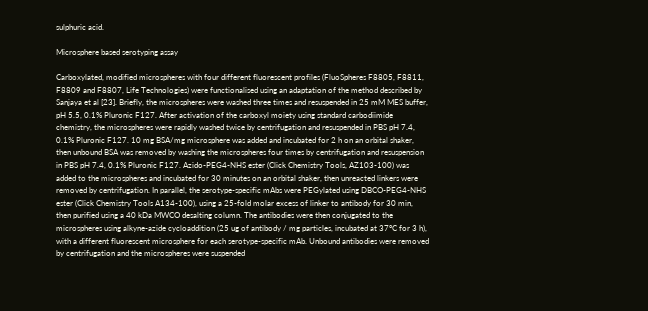sulphuric acid.

Microsphere based serotyping assay

Carboxylated, modified microspheres with four different fluorescent profiles (FluoSpheres F8805, F8811, F8809 and F8807, Life Technologies) were functionalised using an adaptation of the method described by Sanjaya et al [23]. Briefly, the microspheres were washed three times and resuspended in 25 mM MES buffer, pH 5.5, 0.1% Pluronic F127. After activation of the carboxyl moiety using standard carbodiimide chemistry, the microspheres were rapidly washed twice by centrifugation and resuspended in PBS pH 7.4, 0.1% Pluronic F127. 10 mg BSA/mg microsphere was added and incubated for 2 h on an orbital shaker, then unbound BSA was removed by washing the microspheres four times by centrifugation and resuspension in PBS pH 7.4, 0.1% Pluronic F127. Azido-PEG4-NHS ester (Click Chemistry Tools, AZ103-100) was added to the microspheres and incubated for 30 minutes on an orbital shaker, then unreacted linkers were removed by centrifugation. In parallel, the serotype-specific mAbs were PEGylated using DBCO-PEG4-NHS ester (Click Chemistry Tools A134-100), using a 25-fold molar excess of linker to antibody for 30 min, then purified using a 40 kDa MWCO desalting column. The antibodies were then conjugated to the microspheres using alkyne-azide cycloaddition (25 ug of antibody / mg particles, incubated at 37°C for 3 h), with a different fluorescent microsphere for each serotype-specific mAb. Unbound antibodies were removed by centrifugation and the microspheres were suspended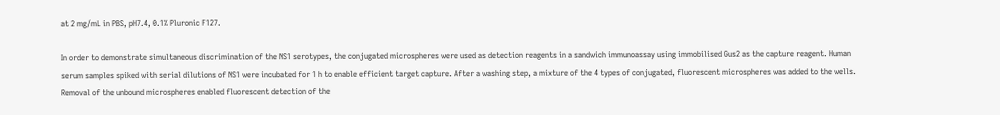at 2 mg/mL in PBS, pH7.4, 0.1% Pluronic F127.

In order to demonstrate simultaneous discrimination of the NS1 serotypes, the conjugated microspheres were used as detection reagents in a sandwich immunoassay using immobilised Gus2 as the capture reagent. Human serum samples spiked with serial dilutions of NS1 were incubated for 1 h to enable efficient target capture. After a washing step, a mixture of the 4 types of conjugated, fluorescent microspheres was added to the wells. Removal of the unbound microspheres enabled fluorescent detection of the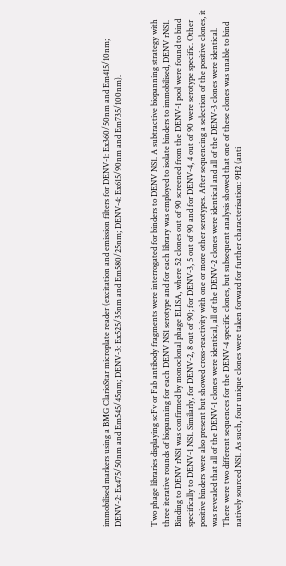immobilised markers using a BMG ClarioStar microplate reader (excitation and emission filters for DENV-1: Ex360/50nm and Em415/10nm; DENV-2: Ex475/50nm and Em545/45nm; DENV-3: Ex525/35nm and Em580/25nm; DENV-4: Ex615/90nm and Em735/100nm).


Two phage libraries displaying scFv or Fab antibody fragments were interrogated for binders to DENV NS1. A subtractive biopanning strategy with three iterative rounds of biopanning for each DENV NS1 serotype and for each library was employed to isolate binders to immobilised, DENV rNS1. Binding to DENV rNS1 was confirmed by monoclonal phage ELISA, where 52 clones out of 90 screened from the DENV-1 pool were found to bind specifically to DENV-1 NS1. Similarly, for DENV-2, 8 out of 90; for DENV-3, 5 out of 90 and for DENV-4, 4 out of 90 were serotype specific. Other positive binders were also present but showed cross-reactivity with one or more other serotypes. After sequencing a selection of the positive clones, it was revealed that all of the DENV-1 clones were identical, all of the DENV-2 clones were identical and all of the DENV-3 clones were identical. There were two different sequences for the DENV-4 specific clones, but subsequent analysis showed that one of these clones was unable to bind natively sourced NS1. As such, four unique clones were taken forward for further characterisation: 9H2 (anti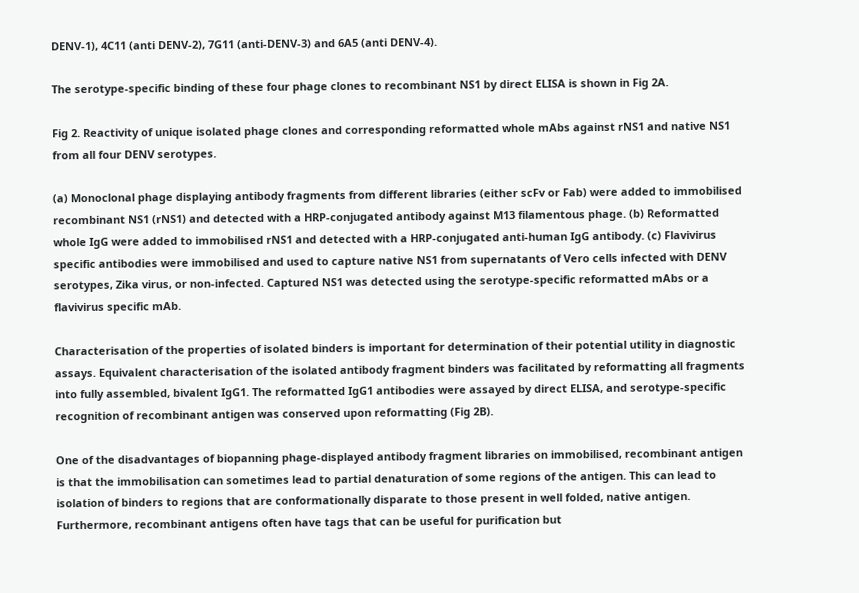DENV-1), 4C11 (anti DENV-2), 7G11 (anti-DENV-3) and 6A5 (anti DENV-4).

The serotype-specific binding of these four phage clones to recombinant NS1 by direct ELISA is shown in Fig 2A.

Fig 2. Reactivity of unique isolated phage clones and corresponding reformatted whole mAbs against rNS1 and native NS1 from all four DENV serotypes.

(a) Monoclonal phage displaying antibody fragments from different libraries (either scFv or Fab) were added to immobilised recombinant NS1 (rNS1) and detected with a HRP-conjugated antibody against M13 filamentous phage. (b) Reformatted whole IgG were added to immobilised rNS1 and detected with a HRP-conjugated anti-human IgG antibody. (c) Flavivirus specific antibodies were immobilised and used to capture native NS1 from supernatants of Vero cells infected with DENV serotypes, Zika virus, or non-infected. Captured NS1 was detected using the serotype-specific reformatted mAbs or a flavivirus specific mAb.

Characterisation of the properties of isolated binders is important for determination of their potential utility in diagnostic assays. Equivalent characterisation of the isolated antibody fragment binders was facilitated by reformatting all fragments into fully assembled, bivalent IgG1. The reformatted IgG1 antibodies were assayed by direct ELISA, and serotype-specific recognition of recombinant antigen was conserved upon reformatting (Fig 2B).

One of the disadvantages of biopanning phage-displayed antibody fragment libraries on immobilised, recombinant antigen is that the immobilisation can sometimes lead to partial denaturation of some regions of the antigen. This can lead to isolation of binders to regions that are conformationally disparate to those present in well folded, native antigen. Furthermore, recombinant antigens often have tags that can be useful for purification but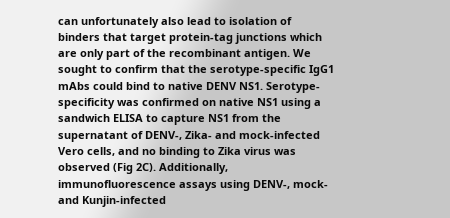can unfortunately also lead to isolation of binders that target protein-tag junctions which are only part of the recombinant antigen. We sought to confirm that the serotype-specific IgG1 mAbs could bind to native DENV NS1. Serotype-specificity was confirmed on native NS1 using a sandwich ELISA to capture NS1 from the supernatant of DENV-, Zika- and mock-infected Vero cells, and no binding to Zika virus was observed (Fig 2C). Additionally, immunofluorescence assays using DENV-, mock- and Kunjin-infected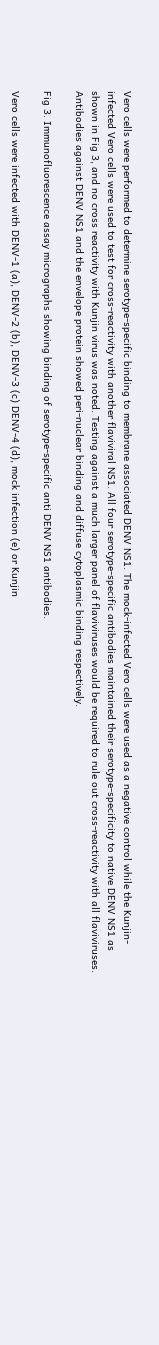Vero cells were performed to determine serotype-specific binding to membrane associated DENV NS1. The mock-infected Vero cells were used as a negative control while the Kunjin-infected Vero cells were used to test for cross-reactivity with another flaviviral NS1. All four serotype-specific antibodies maintained their serotype-specificity to native DENV NS1 as shown in Fig 3, and no cross reactivity with Kunjin virus was noted. Testing against a much larger panel of flaviviruses would be required to rule out cross-reactivity with all flaviviruses. Antibodies against DENV NS1 and the envelope protein showed peri-nuclear binding and diffuse cytoplasmic binding respectively.

Fig 3. Immunofluorescence assay micrographs showing binding of serotype-specific anti DENV NS1 antibodies.

Vero cells were infected with DENV-1 (a), DENV-2 (b), DENV-3 (c) DENV-4 (d), mock infection (e) or Kunjin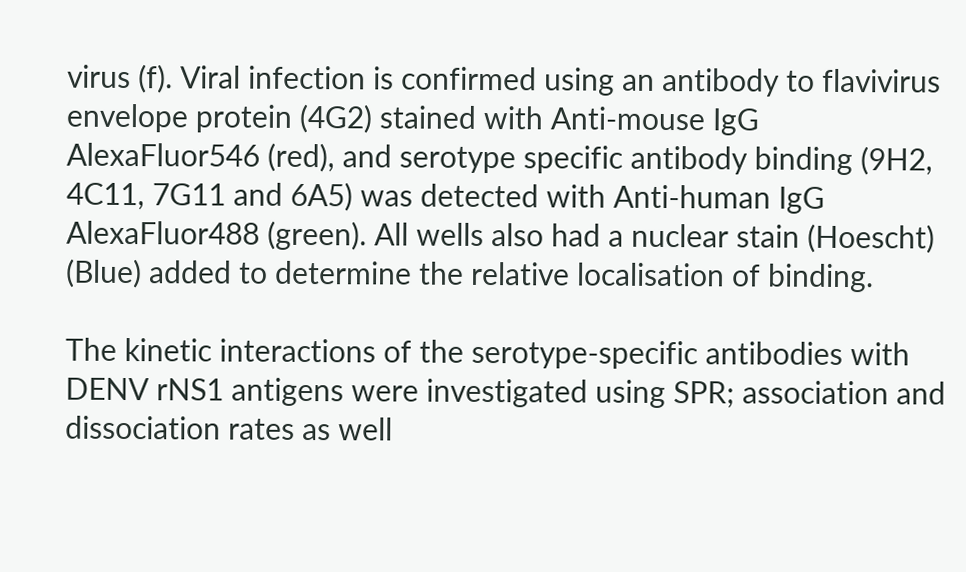virus (f). Viral infection is confirmed using an antibody to flavivirus envelope protein (4G2) stained with Anti-mouse IgG AlexaFluor546 (red), and serotype specific antibody binding (9H2, 4C11, 7G11 and 6A5) was detected with Anti-human IgG AlexaFluor488 (green). All wells also had a nuclear stain (Hoescht) (Blue) added to determine the relative localisation of binding.

The kinetic interactions of the serotype-specific antibodies with DENV rNS1 antigens were investigated using SPR; association and dissociation rates as well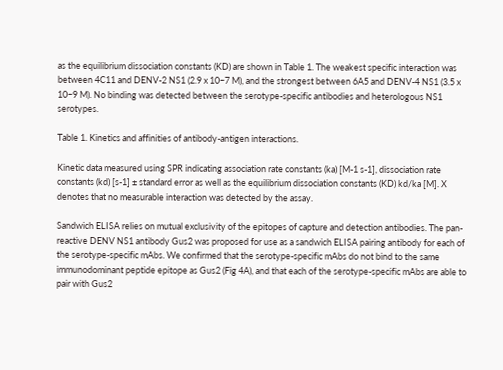as the equilibrium dissociation constants (KD) are shown in Table 1. The weakest specific interaction was between 4C11 and DENV-2 NS1 (2.9 x 10−7 M), and the strongest between 6A5 and DENV-4 NS1 (3.5 x 10−9 M). No binding was detected between the serotype-specific antibodies and heterologous NS1 serotypes.

Table 1. Kinetics and affinities of antibody-antigen interactions.

Kinetic data measured using SPR indicating association rate constants (ka) [M-1 s-1], dissociation rate constants (kd) [s-1] ± standard error as well as the equilibrium dissociation constants (KD) kd/ka [M]. X denotes that no measurable interaction was detected by the assay.

Sandwich ELISA relies on mutual exclusivity of the epitopes of capture and detection antibodies. The pan-reactive DENV NS1 antibody Gus2 was proposed for use as a sandwich ELISA pairing antibody for each of the serotype-specific mAbs. We confirmed that the serotype-specific mAbs do not bind to the same immunodominant peptide epitope as Gus2 (Fig 4A), and that each of the serotype-specific mAbs are able to pair with Gus2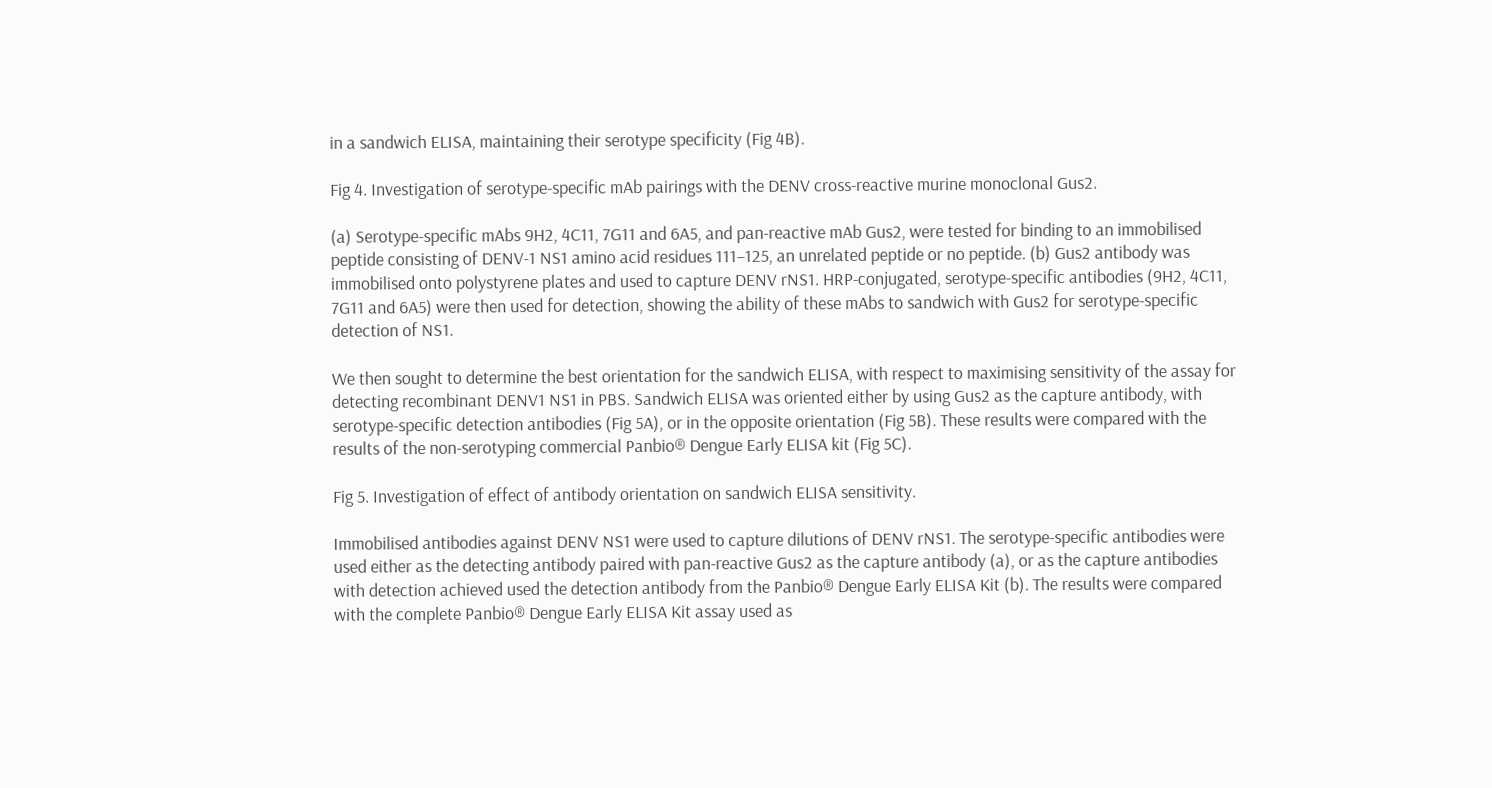in a sandwich ELISA, maintaining their serotype specificity (Fig 4B).

Fig 4. Investigation of serotype-specific mAb pairings with the DENV cross-reactive murine monoclonal Gus2.

(a) Serotype-specific mAbs 9H2, 4C11, 7G11 and 6A5, and pan-reactive mAb Gus2, were tested for binding to an immobilised peptide consisting of DENV-1 NS1 amino acid residues 111–125, an unrelated peptide or no peptide. (b) Gus2 antibody was immobilised onto polystyrene plates and used to capture DENV rNS1. HRP-conjugated, serotype-specific antibodies (9H2, 4C11, 7G11 and 6A5) were then used for detection, showing the ability of these mAbs to sandwich with Gus2 for serotype-specific detection of NS1.

We then sought to determine the best orientation for the sandwich ELISA, with respect to maximising sensitivity of the assay for detecting recombinant DENV1 NS1 in PBS. Sandwich ELISA was oriented either by using Gus2 as the capture antibody, with serotype-specific detection antibodies (Fig 5A), or in the opposite orientation (Fig 5B). These results were compared with the results of the non-serotyping commercial Panbio® Dengue Early ELISA kit (Fig 5C).

Fig 5. Investigation of effect of antibody orientation on sandwich ELISA sensitivity.

Immobilised antibodies against DENV NS1 were used to capture dilutions of DENV rNS1. The serotype-specific antibodies were used either as the detecting antibody paired with pan-reactive Gus2 as the capture antibody (a), or as the capture antibodies with detection achieved used the detection antibody from the Panbio® Dengue Early ELISA Kit (b). The results were compared with the complete Panbio® Dengue Early ELISA Kit assay used as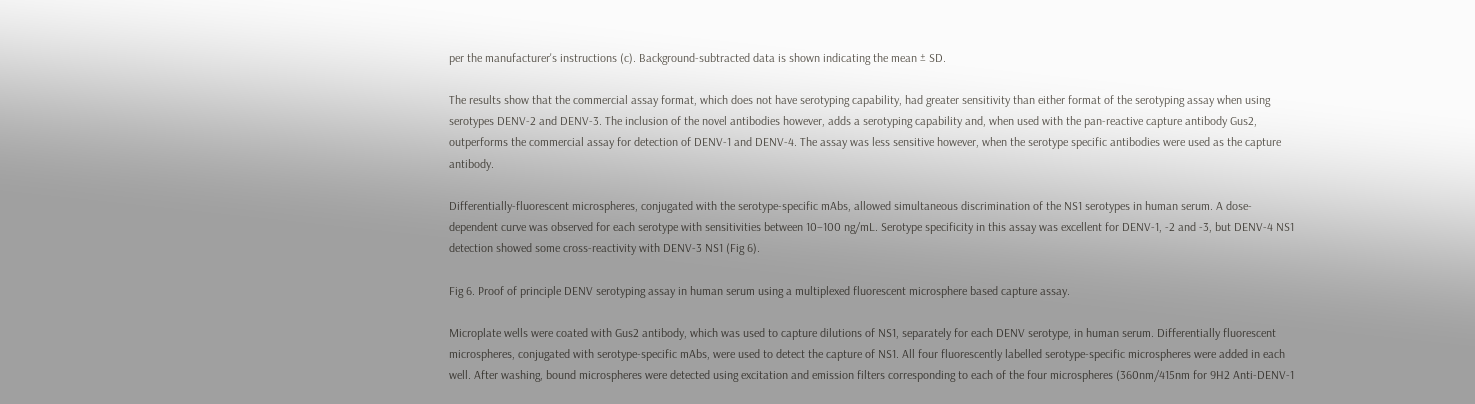per the manufacturer's instructions (c). Background-subtracted data is shown indicating the mean ± SD.

The results show that the commercial assay format, which does not have serotyping capability, had greater sensitivity than either format of the serotyping assay when using serotypes DENV-2 and DENV-3. The inclusion of the novel antibodies however, adds a serotyping capability and, when used with the pan-reactive capture antibody Gus2, outperforms the commercial assay for detection of DENV-1 and DENV-4. The assay was less sensitive however, when the serotype specific antibodies were used as the capture antibody.

Differentially-fluorescent microspheres, conjugated with the serotype-specific mAbs, allowed simultaneous discrimination of the NS1 serotypes in human serum. A dose-dependent curve was observed for each serotype with sensitivities between 10–100 ng/mL. Serotype specificity in this assay was excellent for DENV-1, -2 and -3, but DENV-4 NS1 detection showed some cross-reactivity with DENV-3 NS1 (Fig 6).

Fig 6. Proof of principle DENV serotyping assay in human serum using a multiplexed fluorescent microsphere based capture assay.

Microplate wells were coated with Gus2 antibody, which was used to capture dilutions of NS1, separately for each DENV serotype, in human serum. Differentially fluorescent microspheres, conjugated with serotype-specific mAbs, were used to detect the capture of NS1. All four fluorescently labelled serotype-specific microspheres were added in each well. After washing, bound microspheres were detected using excitation and emission filters corresponding to each of the four microspheres (360nm/415nm for 9H2 Anti-DENV-1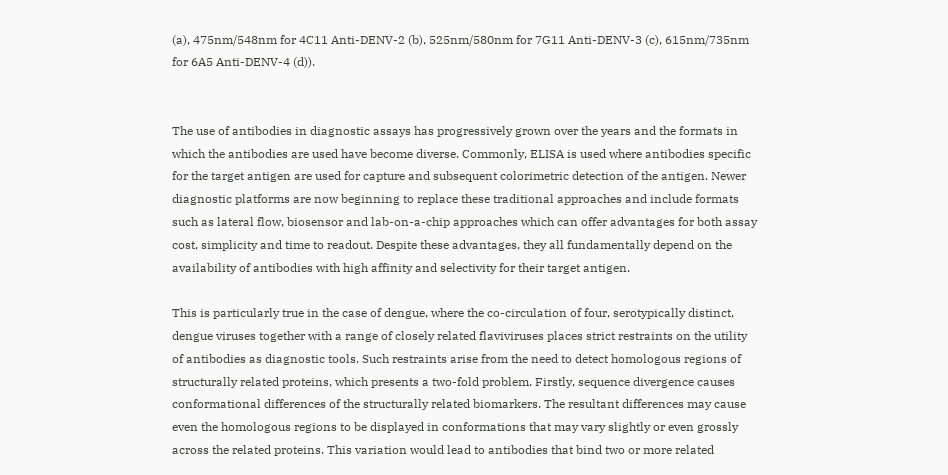(a), 475nm/548nm for 4C11 Anti-DENV-2 (b), 525nm/580nm for 7G11 Anti-DENV-3 (c), 615nm/735nm for 6A5 Anti-DENV-4 (d)).


The use of antibodies in diagnostic assays has progressively grown over the years and the formats in which the antibodies are used have become diverse. Commonly, ELISA is used where antibodies specific for the target antigen are used for capture and subsequent colorimetric detection of the antigen. Newer diagnostic platforms are now beginning to replace these traditional approaches and include formats such as lateral flow, biosensor and lab-on-a-chip approaches which can offer advantages for both assay cost, simplicity and time to readout. Despite these advantages, they all fundamentally depend on the availability of antibodies with high affinity and selectivity for their target antigen.

This is particularly true in the case of dengue, where the co-circulation of four, serotypically distinct, dengue viruses together with a range of closely related flaviviruses places strict restraints on the utility of antibodies as diagnostic tools. Such restraints arise from the need to detect homologous regions of structurally related proteins, which presents a two-fold problem. Firstly, sequence divergence causes conformational differences of the structurally related biomarkers. The resultant differences may cause even the homologous regions to be displayed in conformations that may vary slightly or even grossly across the related proteins. This variation would lead to antibodies that bind two or more related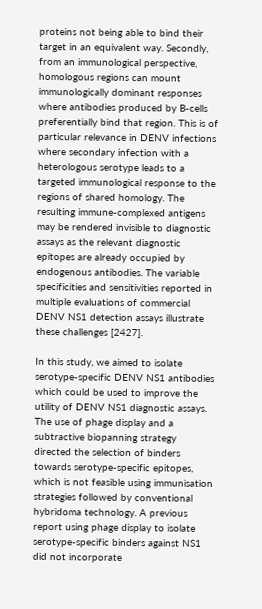proteins not being able to bind their target in an equivalent way. Secondly, from an immunological perspective, homologous regions can mount immunologically dominant responses where antibodies produced by B-cells preferentially bind that region. This is of particular relevance in DENV infections where secondary infection with a heterologous serotype leads to a targeted immunological response to the regions of shared homology. The resulting immune-complexed antigens may be rendered invisible to diagnostic assays as the relevant diagnostic epitopes are already occupied by endogenous antibodies. The variable specificities and sensitivities reported in multiple evaluations of commercial DENV NS1 detection assays illustrate these challenges [2427].

In this study, we aimed to isolate serotype-specific DENV NS1 antibodies which could be used to improve the utility of DENV NS1 diagnostic assays. The use of phage display and a subtractive biopanning strategy directed the selection of binders towards serotype-specific epitopes, which is not feasible using immunisation strategies followed by conventional hybridoma technology. A previous report using phage display to isolate serotype-specific binders against NS1 did not incorporate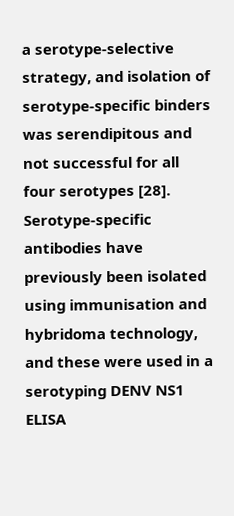a serotype-selective strategy, and isolation of serotype-specific binders was serendipitous and not successful for all four serotypes [28]. Serotype-specific antibodies have previously been isolated using immunisation and hybridoma technology, and these were used in a serotyping DENV NS1 ELISA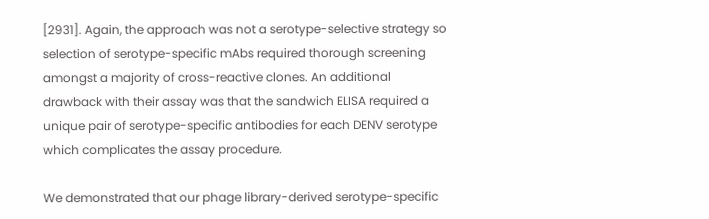[2931]. Again, the approach was not a serotype-selective strategy so selection of serotype-specific mAbs required thorough screening amongst a majority of cross-reactive clones. An additional drawback with their assay was that the sandwich ELISA required a unique pair of serotype-specific antibodies for each DENV serotype which complicates the assay procedure.

We demonstrated that our phage library-derived serotype-specific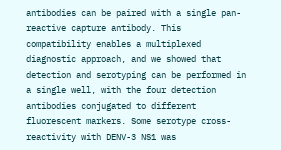antibodies can be paired with a single pan-reactive capture antibody. This compatibility enables a multiplexed diagnostic approach, and we showed that detection and serotyping can be performed in a single well, with the four detection antibodies conjugated to different fluorescent markers. Some serotype cross-reactivity with DENV-3 NS1 was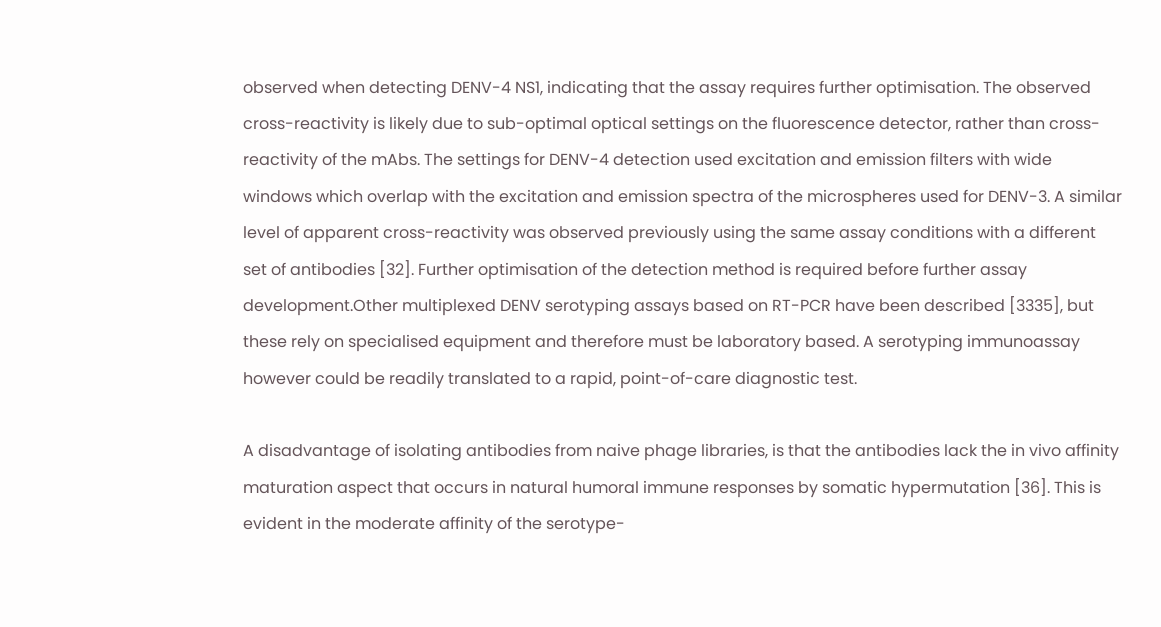observed when detecting DENV-4 NS1, indicating that the assay requires further optimisation. The observed cross-reactivity is likely due to sub-optimal optical settings on the fluorescence detector, rather than cross-reactivity of the mAbs. The settings for DENV-4 detection used excitation and emission filters with wide windows which overlap with the excitation and emission spectra of the microspheres used for DENV-3. A similar level of apparent cross-reactivity was observed previously using the same assay conditions with a different set of antibodies [32]. Further optimisation of the detection method is required before further assay development.Other multiplexed DENV serotyping assays based on RT-PCR have been described [3335], but these rely on specialised equipment and therefore must be laboratory based. A serotyping immunoassay however could be readily translated to a rapid, point-of-care diagnostic test.

A disadvantage of isolating antibodies from naive phage libraries, is that the antibodies lack the in vivo affinity maturation aspect that occurs in natural humoral immune responses by somatic hypermutation [36]. This is evident in the moderate affinity of the serotype-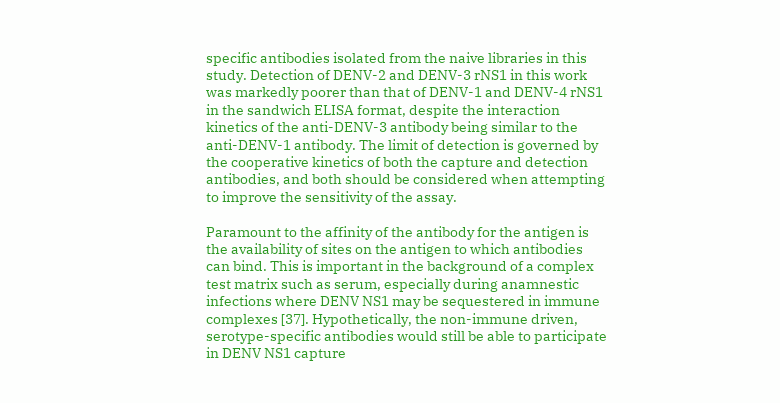specific antibodies isolated from the naive libraries in this study. Detection of DENV-2 and DENV-3 rNS1 in this work was markedly poorer than that of DENV-1 and DENV-4 rNS1 in the sandwich ELISA format, despite the interaction kinetics of the anti-DENV-3 antibody being similar to the anti-DENV-1 antibody. The limit of detection is governed by the cooperative kinetics of both the capture and detection antibodies, and both should be considered when attempting to improve the sensitivity of the assay.

Paramount to the affinity of the antibody for the antigen is the availability of sites on the antigen to which antibodies can bind. This is important in the background of a complex test matrix such as serum, especially during anamnestic infections where DENV NS1 may be sequestered in immune complexes [37]. Hypothetically, the non-immune driven, serotype-specific antibodies would still be able to participate in DENV NS1 capture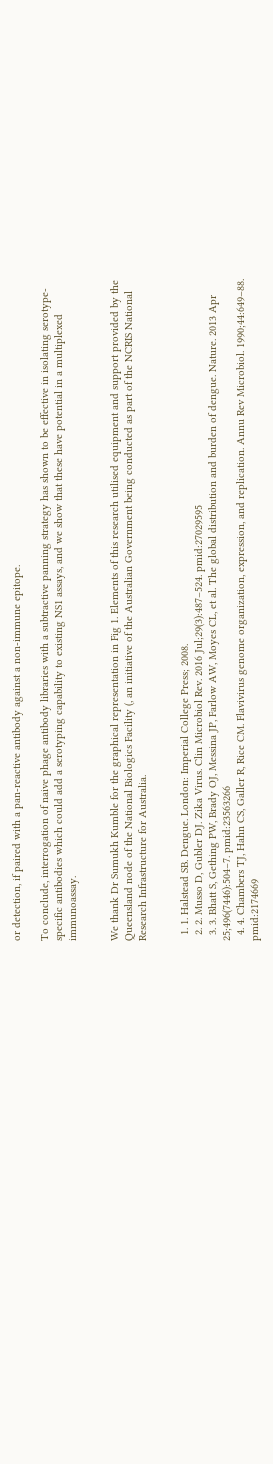or detection, if paired with a pan-reactive antibody against a non-immune epitope.

To conclude, interrogation of naive phage antibody libraries with a subtractive panning strategy has shown to be effective in isolating serotype-specific antibodies which could add a serotyping capability to existing NS1 assays, and we show that these have potential in a multiplexed immunoassay.


We thank Dr Sumukh Kumble for the graphical representation in Fig 1. Elements of this research utilised equipment and support provided by the Queensland node of the National Biologics Facility (, an initiative of the Australian Government being conducted as part of the NCRIS National Research Infrastructure for Australia.


  1. 1. Halstead SB. Dengue. London: Imperial College Press; 2008.
  2. 2. Musso D, Gubler DJ. Zika Virus. Clin Microbiol Rev. 2016 Jul;29(3):487–524. pmid:27029595
  3. 3. Bhatt S, Gething PW, Brady OJ, Messina JP, Farlow AW, Moyes CL, et al. The global distribution and burden of dengue. Nature. 2013 Apr 25;496(7446):504–7. pmid:23563266
  4. 4. Chambers TJ, Hahn CS, Galler R, Rice CM. Flavivirus genome organization, expression, and replication. Annu Rev Microbiol. 1990;44:649–88. pmid:2174669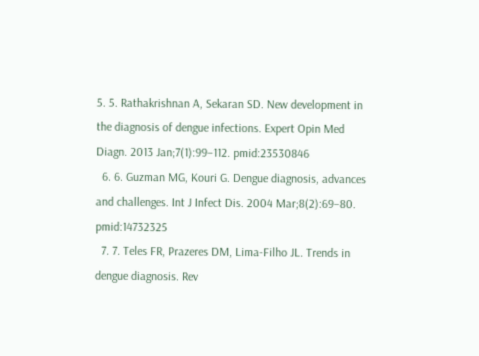5. 5. Rathakrishnan A, Sekaran SD. New development in the diagnosis of dengue infections. Expert Opin Med Diagn. 2013 Jan;7(1):99–112. pmid:23530846
  6. 6. Guzman MG, Kouri G. Dengue diagnosis, advances and challenges. Int J Infect Dis. 2004 Mar;8(2):69–80. pmid:14732325
  7. 7. Teles FR, Prazeres DM, Lima-Filho JL. Trends in dengue diagnosis. Rev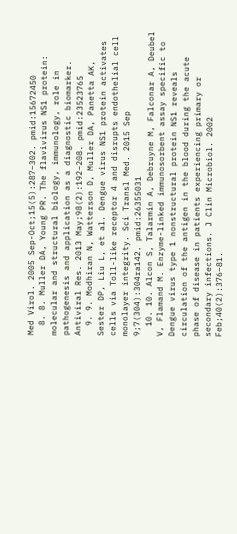Med Virol. 2005 Sep-Oct;15(5):287–302. pmid:15672450
  8. 8. Muller DA, Young PR. The flavivirus NS1 protein: molecular and structural biology, immunology, role in pathogenesis and application as a diagnostic biomarker. Antiviral Res. 2013 May;98(2):192–208. pmid:23523765
  9. 9. Modhiran N, Watterson D, Muller DA, Panetta AK, Sester DP, Liu L, et al. Dengue virus NS1 protein activates cells via Toll-like receptor 4 and disrupts endothelial cell monolayer integrity. Sci Transl Med. 2015 Sep 9;7(304):304ra142. pmid:26355031
  10. 10. Alcon S, Talarmin A, Debruyne M, Falconar A, Deubel V, Flamand M. Enzyme-linked immunosorbent assay specific to Dengue virus type 1 nonstructural protein NS1 reveals circulation of the antigen in the blood during the acute phase of disease in patients experiencing primary or secondary infections. J Clin Microbiol. 2002 Feb;40(2):376–81.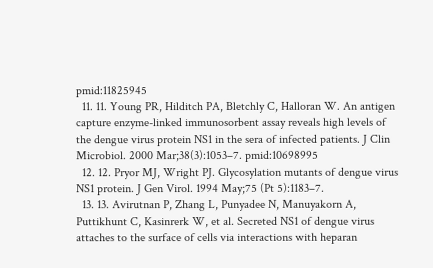pmid:11825945
  11. 11. Young PR, Hilditch PA, Bletchly C, Halloran W. An antigen capture enzyme-linked immunosorbent assay reveals high levels of the dengue virus protein NS1 in the sera of infected patients. J Clin Microbiol. 2000 Mar;38(3):1053–7. pmid:10698995
  12. 12. Pryor MJ, Wright PJ. Glycosylation mutants of dengue virus NS1 protein. J Gen Virol. 1994 May;75 (Pt 5):1183–7.
  13. 13. Avirutnan P, Zhang L, Punyadee N, Manuyakorn A, Puttikhunt C, Kasinrerk W, et al. Secreted NS1 of dengue virus attaches to the surface of cells via interactions with heparan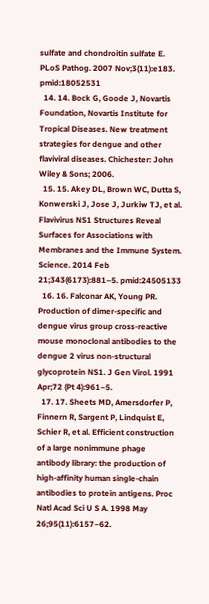sulfate and chondroitin sulfate E. PLoS Pathog. 2007 Nov;3(11):e183. pmid:18052531
  14. 14. Bock G, Goode J, Novartis Foundation, Novartis Institute for Tropical Diseases. New treatment strategies for dengue and other flaviviral diseases. Chichester: John Wiley & Sons; 2006.
  15. 15. Akey DL, Brown WC, Dutta S, Konwerski J, Jose J, Jurkiw TJ, et al. Flavivirus NS1 Structures Reveal Surfaces for Associations with Membranes and the Immune System. Science. 2014 Feb 21;343(6173):881–5. pmid:24505133
  16. 16. Falconar AK, Young PR. Production of dimer-specific and dengue virus group cross-reactive mouse monoclonal antibodies to the dengue 2 virus non-structural glycoprotein NS1. J Gen Virol. 1991 Apr;72 (Pt 4):961–5.
  17. 17. Sheets MD, Amersdorfer P, Finnern R, Sargent P, Lindquist E, Schier R, et al. Efficient construction of a large nonimmune phage antibody library: the production of high-affinity human single-chain antibodies to protein antigens. Proc Natl Acad Sci U S A. 1998 May 26;95(11):6157–62.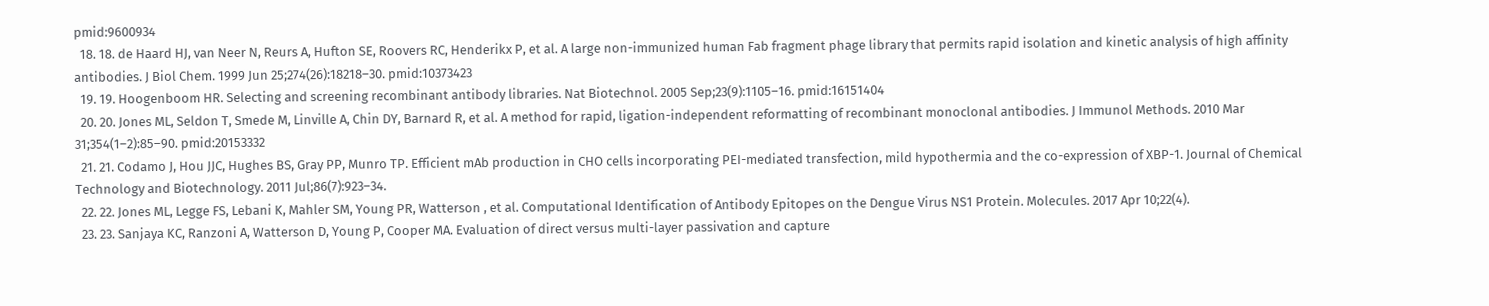pmid:9600934
  18. 18. de Haard HJ, van Neer N, Reurs A, Hufton SE, Roovers RC, Henderikx P, et al. A large non-immunized human Fab fragment phage library that permits rapid isolation and kinetic analysis of high affinity antibodies. J Biol Chem. 1999 Jun 25;274(26):18218–30. pmid:10373423
  19. 19. Hoogenboom HR. Selecting and screening recombinant antibody libraries. Nat Biotechnol. 2005 Sep;23(9):1105–16. pmid:16151404
  20. 20. Jones ML, Seldon T, Smede M, Linville A, Chin DY, Barnard R, et al. A method for rapid, ligation-independent reformatting of recombinant monoclonal antibodies. J Immunol Methods. 2010 Mar 31;354(1–2):85–90. pmid:20153332
  21. 21. Codamo J, Hou JJC, Hughes BS, Gray PP, Munro TP. Efficient mAb production in CHO cells incorporating PEI-mediated transfection, mild hypothermia and the co-expression of XBP-1. Journal of Chemical Technology and Biotechnology. 2011 Jul;86(7):923–34.
  22. 22. Jones ML, Legge FS, Lebani K, Mahler SM, Young PR, Watterson , et al. Computational Identification of Antibody Epitopes on the Dengue Virus NS1 Protein. Molecules. 2017 Apr 10;22(4).
  23. 23. Sanjaya KC, Ranzoni A, Watterson D, Young P, Cooper MA. Evaluation of direct versus multi-layer passivation and capture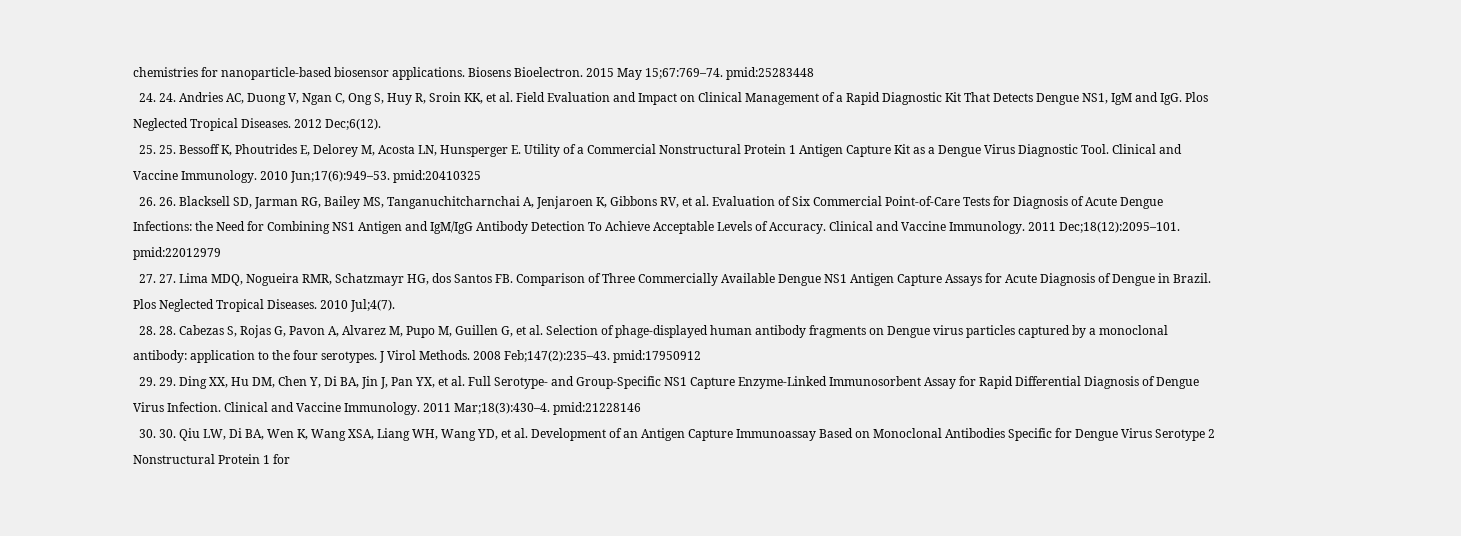chemistries for nanoparticle-based biosensor applications. Biosens Bioelectron. 2015 May 15;67:769–74. pmid:25283448
  24. 24. Andries AC, Duong V, Ngan C, Ong S, Huy R, Sroin KK, et al. Field Evaluation and Impact on Clinical Management of a Rapid Diagnostic Kit That Detects Dengue NS1, IgM and IgG. Plos Neglected Tropical Diseases. 2012 Dec;6(12).
  25. 25. Bessoff K, Phoutrides E, Delorey M, Acosta LN, Hunsperger E. Utility of a Commercial Nonstructural Protein 1 Antigen Capture Kit as a Dengue Virus Diagnostic Tool. Clinical and Vaccine Immunology. 2010 Jun;17(6):949–53. pmid:20410325
  26. 26. Blacksell SD, Jarman RG, Bailey MS, Tanganuchitcharnchai A, Jenjaroen K, Gibbons RV, et al. Evaluation of Six Commercial Point-of-Care Tests for Diagnosis of Acute Dengue Infections: the Need for Combining NS1 Antigen and IgM/IgG Antibody Detection To Achieve Acceptable Levels of Accuracy. Clinical and Vaccine Immunology. 2011 Dec;18(12):2095–101. pmid:22012979
  27. 27. Lima MDQ, Nogueira RMR, Schatzmayr HG, dos Santos FB. Comparison of Three Commercially Available Dengue NS1 Antigen Capture Assays for Acute Diagnosis of Dengue in Brazil. Plos Neglected Tropical Diseases. 2010 Jul;4(7).
  28. 28. Cabezas S, Rojas G, Pavon A, Alvarez M, Pupo M, Guillen G, et al. Selection of phage-displayed human antibody fragments on Dengue virus particles captured by a monoclonal antibody: application to the four serotypes. J Virol Methods. 2008 Feb;147(2):235–43. pmid:17950912
  29. 29. Ding XX, Hu DM, Chen Y, Di BA, Jin J, Pan YX, et al. Full Serotype- and Group-Specific NS1 Capture Enzyme-Linked Immunosorbent Assay for Rapid Differential Diagnosis of Dengue Virus Infection. Clinical and Vaccine Immunology. 2011 Mar;18(3):430–4. pmid:21228146
  30. 30. Qiu LW, Di BA, Wen K, Wang XSA, Liang WH, Wang YD, et al. Development of an Antigen Capture Immunoassay Based on Monoclonal Antibodies Specific for Dengue Virus Serotype 2 Nonstructural Protein 1 for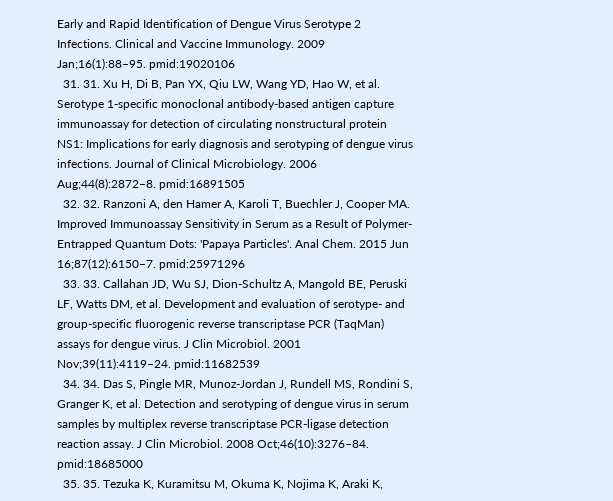Early and Rapid Identification of Dengue Virus Serotype 2 Infections. Clinical and Vaccine Immunology. 2009 Jan;16(1):88–95. pmid:19020106
  31. 31. Xu H, Di B, Pan YX, Qiu LW, Wang YD, Hao W, et al. Serotype 1-specific monoclonal antibody-based antigen capture immunoassay for detection of circulating nonstructural protein NS1: Implications for early diagnosis and serotyping of dengue virus infections. Journal of Clinical Microbiology. 2006 Aug;44(8):2872–8. pmid:16891505
  32. 32. Ranzoni A, den Hamer A, Karoli T, Buechler J, Cooper MA. Improved Immunoassay Sensitivity in Serum as a Result of Polymer-Entrapped Quantum Dots: 'Papaya Particles'. Anal Chem. 2015 Jun 16;87(12):6150–7. pmid:25971296
  33. 33. Callahan JD, Wu SJ, Dion-Schultz A, Mangold BE, Peruski LF, Watts DM, et al. Development and evaluation of serotype- and group-specific fluorogenic reverse transcriptase PCR (TaqMan) assays for dengue virus. J Clin Microbiol. 2001 Nov;39(11):4119–24. pmid:11682539
  34. 34. Das S, Pingle MR, Munoz-Jordan J, Rundell MS, Rondini S, Granger K, et al. Detection and serotyping of dengue virus in serum samples by multiplex reverse transcriptase PCR-ligase detection reaction assay. J Clin Microbiol. 2008 Oct;46(10):3276–84. pmid:18685000
  35. 35. Tezuka K, Kuramitsu M, Okuma K, Nojima K, Araki K,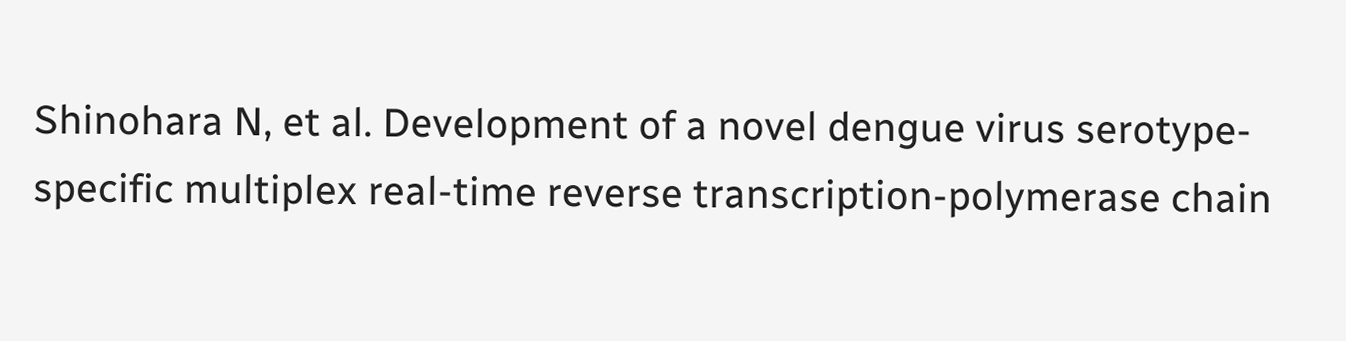Shinohara N, et al. Development of a novel dengue virus serotype-specific multiplex real-time reverse transcription-polymerase chain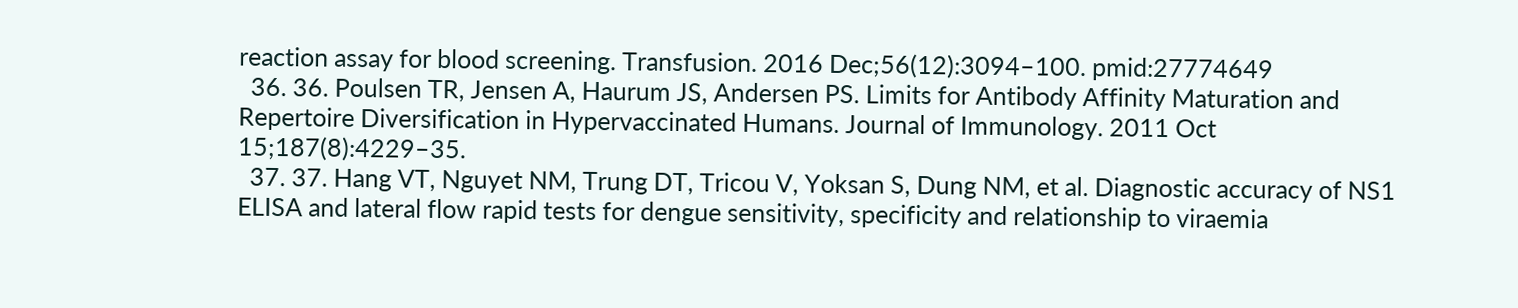reaction assay for blood screening. Transfusion. 2016 Dec;56(12):3094–100. pmid:27774649
  36. 36. Poulsen TR, Jensen A, Haurum JS, Andersen PS. Limits for Antibody Affinity Maturation and Repertoire Diversification in Hypervaccinated Humans. Journal of Immunology. 2011 Oct 15;187(8):4229–35.
  37. 37. Hang VT, Nguyet NM, Trung DT, Tricou V, Yoksan S, Dung NM, et al. Diagnostic accuracy of NS1 ELISA and lateral flow rapid tests for dengue sensitivity, specificity and relationship to viraemia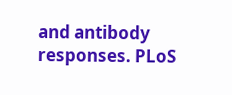and antibody responses. PLoS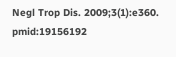Negl Trop Dis. 2009;3(1):e360. pmid:19156192